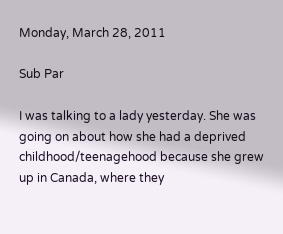Monday, March 28, 2011

Sub Par

I was talking to a lady yesterday. She was going on about how she had a deprived childhood/teenagehood because she grew up in Canada, where they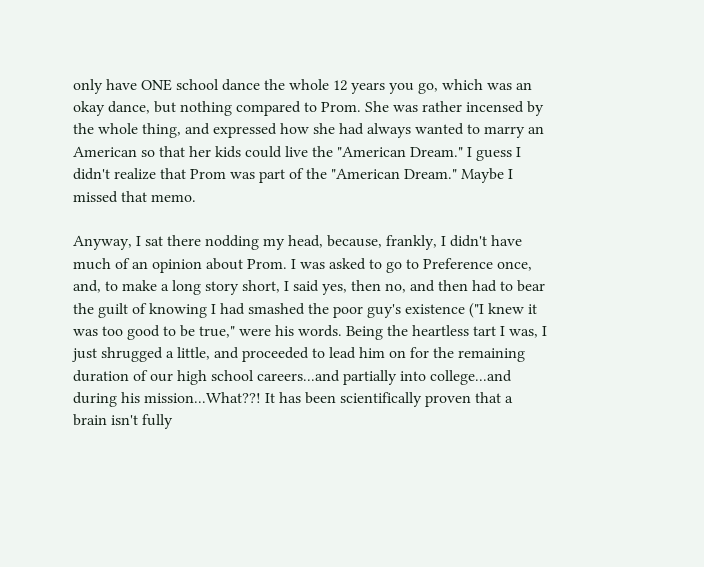only have ONE school dance the whole 12 years you go, which was an okay dance, but nothing compared to Prom. She was rather incensed by the whole thing, and expressed how she had always wanted to marry an American so that her kids could live the "American Dream." I guess I didn't realize that Prom was part of the "American Dream." Maybe I missed that memo.

Anyway, I sat there nodding my head, because, frankly, I didn't have much of an opinion about Prom. I was asked to go to Preference once, and, to make a long story short, I said yes, then no, and then had to bear the guilt of knowing I had smashed the poor guy's existence ("I knew it was too good to be true," were his words. Being the heartless tart I was, I just shrugged a little, and proceeded to lead him on for the remaining duration of our high school careers...and partially into college...and during his mission...What??! It has been scientifically proven that a brain isn't fully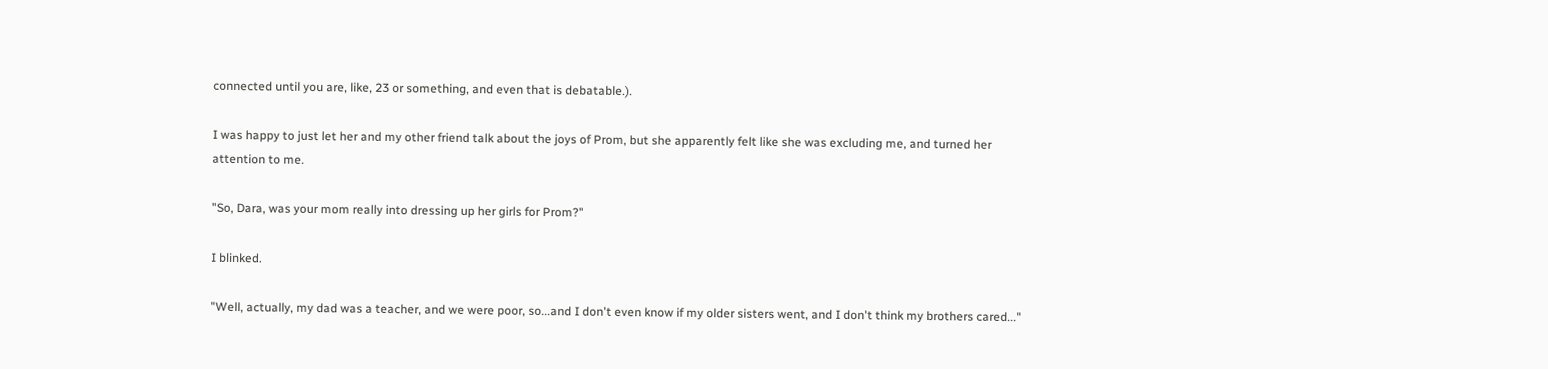connected until you are, like, 23 or something, and even that is debatable.).

I was happy to just let her and my other friend talk about the joys of Prom, but she apparently felt like she was excluding me, and turned her attention to me.

"So, Dara, was your mom really into dressing up her girls for Prom?"

I blinked.

"Well, actually, my dad was a teacher, and we were poor, so...and I don't even know if my older sisters went, and I don't think my brothers cared..."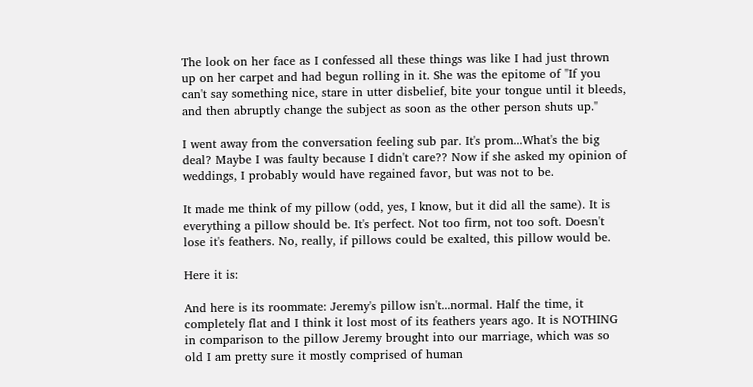The look on her face as I confessed all these things was like I had just thrown up on her carpet and had begun rolling in it. She was the epitome of "If you can't say something nice, stare in utter disbelief, bite your tongue until it bleeds, and then abruptly change the subject as soon as the other person shuts up."

I went away from the conversation feeling sub par. It's prom...What's the big deal? Maybe I was faulty because I didn't care?? Now if she asked my opinion of weddings, I probably would have regained favor, but was not to be.

It made me think of my pillow (odd, yes, I know, but it did all the same). It is everything a pillow should be. It's perfect. Not too firm, not too soft. Doesn't lose it's feathers. No, really, if pillows could be exalted, this pillow would be.

Here it is:

And here is its roommate: Jeremy's pillow isn't...normal. Half the time, it completely flat and I think it lost most of its feathers years ago. It is NOTHING in comparison to the pillow Jeremy brought into our marriage, which was so old I am pretty sure it mostly comprised of human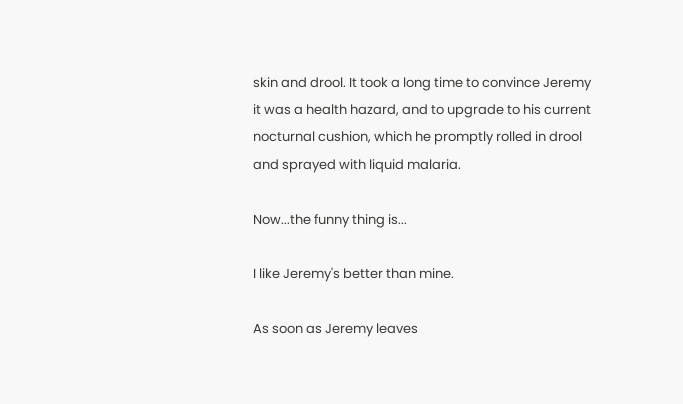skin and drool. It took a long time to convince Jeremy it was a health hazard, and to upgrade to his current nocturnal cushion, which he promptly rolled in drool and sprayed with liquid malaria.

Now...the funny thing is...

I like Jeremy's better than mine.

As soon as Jeremy leaves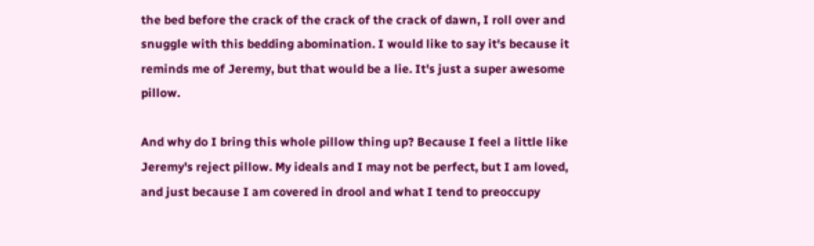the bed before the crack of the crack of the crack of dawn, I roll over and snuggle with this bedding abomination. I would like to say it's because it reminds me of Jeremy, but that would be a lie. It's just a super awesome pillow.

And why do I bring this whole pillow thing up? Because I feel a little like Jeremy's reject pillow. My ideals and I may not be perfect, but I am loved, and just because I am covered in drool and what I tend to preoccupy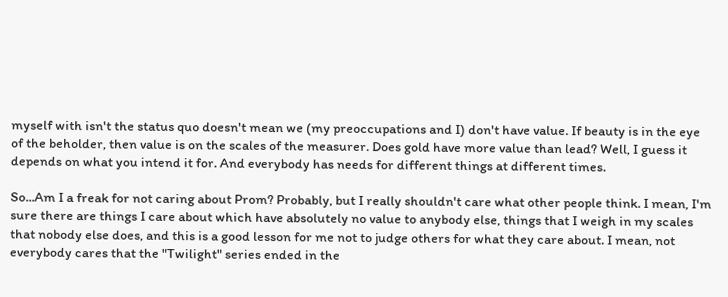myself with isn't the status quo doesn't mean we (my preoccupations and I) don't have value. If beauty is in the eye of the beholder, then value is on the scales of the measurer. Does gold have more value than lead? Well, I guess it depends on what you intend it for. And everybody has needs for different things at different times.

So...Am I a freak for not caring about Prom? Probably, but I really shouldn't care what other people think. I mean, I'm sure there are things I care about which have absolutely no value to anybody else, things that I weigh in my scales that nobody else does, and this is a good lesson for me not to judge others for what they care about. I mean, not everybody cares that the "Twilight" series ended in the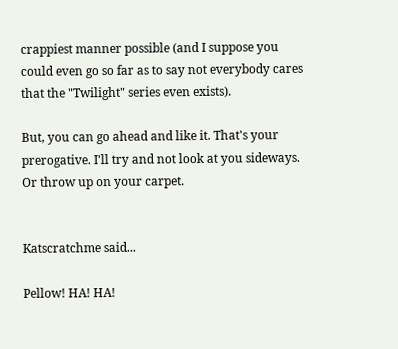crappiest manner possible (and I suppose you could even go so far as to say not everybody cares that the "Twilight" series even exists).

But, you can go ahead and like it. That's your prerogative. I'll try and not look at you sideways. Or throw up on your carpet.


Katscratchme said...

Pellow! HA! HA!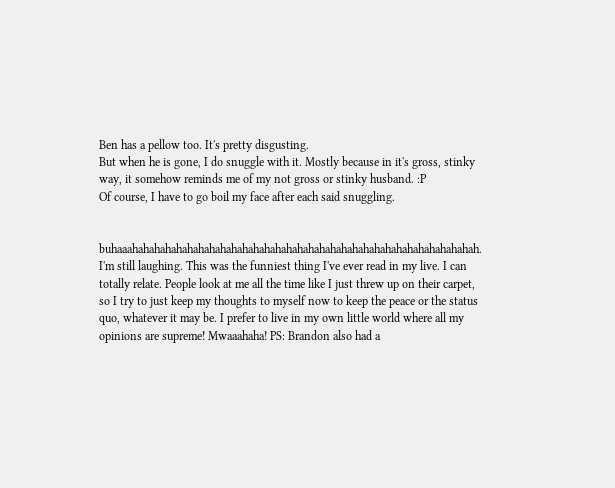Ben has a pellow too. It's pretty disgusting.
But when he is gone, I do snuggle with it. Mostly because in it's gross, stinky way, it somehow reminds me of my not gross or stinky husband. :P
Of course, I have to go boil my face after each said snuggling.


buhaaahahahahahahahahahahahahahahahahahahahahahahahahahahahahahahahah. I'm still laughing. This was the funniest thing I've ever read in my live. I can totally relate. People look at me all the time like I just threw up on their carpet, so I try to just keep my thoughts to myself now to keep the peace or the status quo, whatever it may be. I prefer to live in my own little world where all my opinions are supreme! Mwaaahaha! PS: Brandon also had a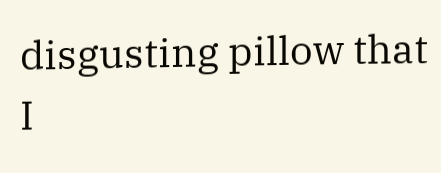disgusting pillow that I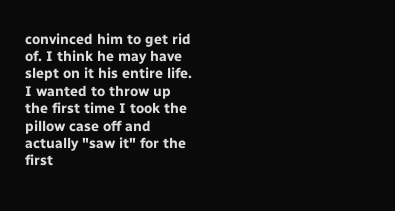convinced him to get rid of. I think he may have slept on it his entire life. I wanted to throw up the first time I took the pillow case off and actually "saw it" for the first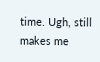time. Ugh, still makes me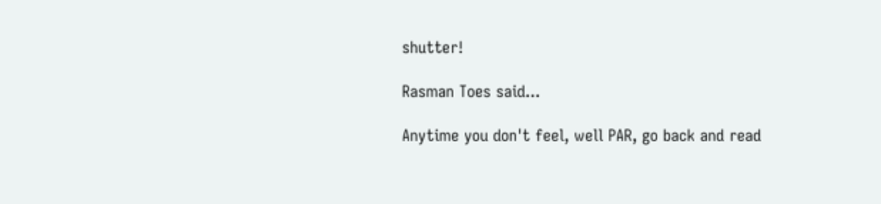shutter!

Rasman Toes said...

Anytime you don't feel, well PAR, go back and read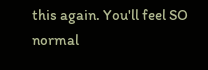this again. You'll feel SO normal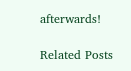afterwards!

Related Posts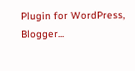Plugin for WordPress, Blogger...